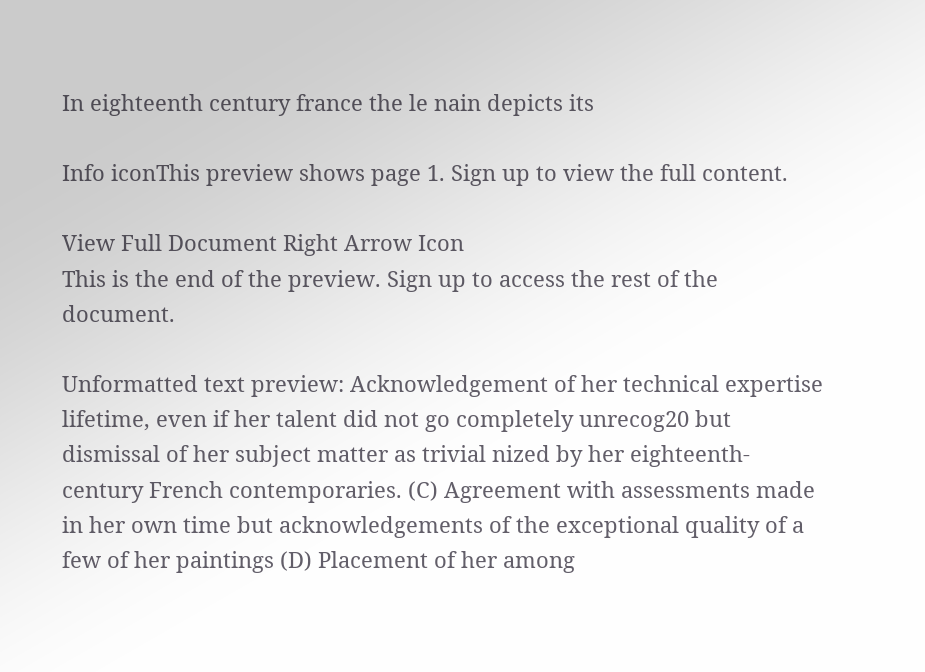In eighteenth century france the le nain depicts its

Info iconThis preview shows page 1. Sign up to view the full content.

View Full Document Right Arrow Icon
This is the end of the preview. Sign up to access the rest of the document.

Unformatted text preview: Acknowledgement of her technical expertise lifetime, even if her talent did not go completely unrecog20 but dismissal of her subject matter as trivial nized by her eighteenth-century French contemporaries. (C) Agreement with assessments made in her own time but acknowledgements of the exceptional quality of a few of her paintings (D) Placement of her among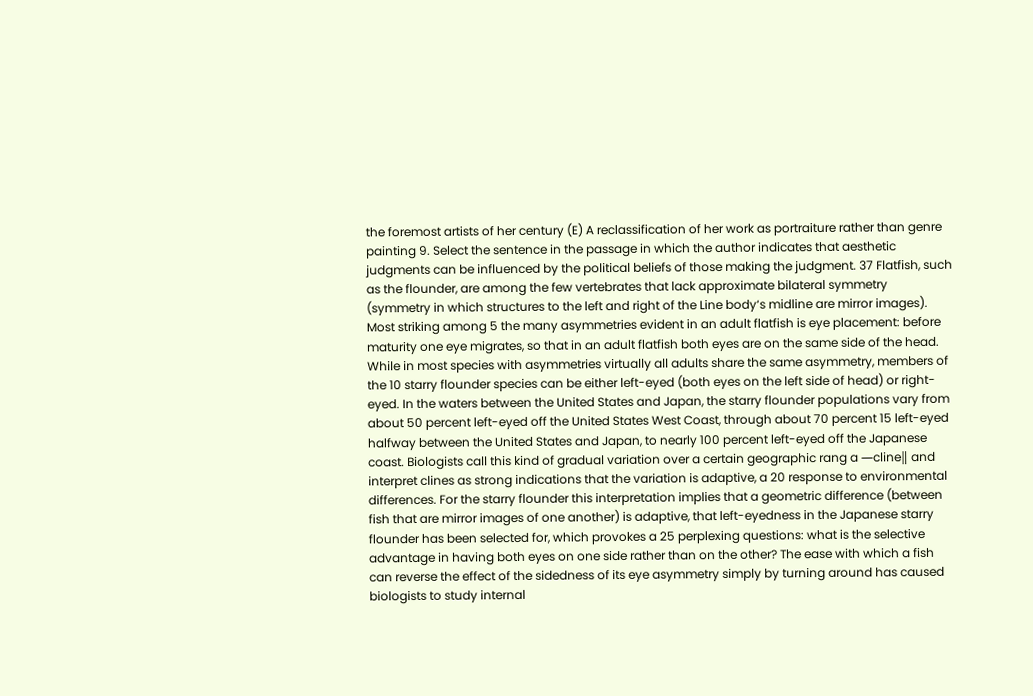the foremost artists of her century (E) A reclassification of her work as portraiture rather than genre painting 9. Select the sentence in the passage in which the author indicates that aesthetic judgments can be influenced by the political beliefs of those making the judgment. 37 Flatfish, such as the flounder, are among the few vertebrates that lack approximate bilateral symmetry (symmetry in which structures to the left and right of the Line body‘s midline are mirror images). Most striking among 5 the many asymmetries evident in an adult flatfish is eye placement: before maturity one eye migrates, so that in an adult flatfish both eyes are on the same side of the head. While in most species with asymmetries virtually all adults share the same asymmetry, members of the 10 starry flounder species can be either left-eyed (both eyes on the left side of head) or right-eyed. In the waters between the United States and Japan, the starry flounder populations vary from about 50 percent left-eyed off the United States West Coast, through about 70 percent 15 left-eyed halfway between the United States and Japan, to nearly 100 percent left-eyed off the Japanese coast. Biologists call this kind of gradual variation over a certain geographic rang a ―cline‖ and interpret clines as strong indications that the variation is adaptive, a 20 response to environmental differences. For the starry flounder this interpretation implies that a geometric difference (between fish that are mirror images of one another) is adaptive, that left-eyedness in the Japanese starry flounder has been selected for, which provokes a 25 perplexing questions: what is the selective advantage in having both eyes on one side rather than on the other? The ease with which a fish can reverse the effect of the sidedness of its eye asymmetry simply by turning around has caused biologists to study internal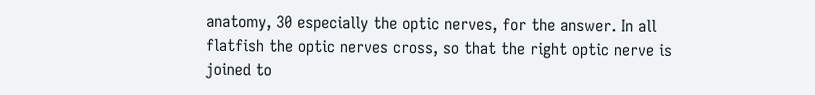anatomy, 30 especially the optic nerves, for the answer. In all flatfish the optic nerves cross, so that the right optic nerve is joined to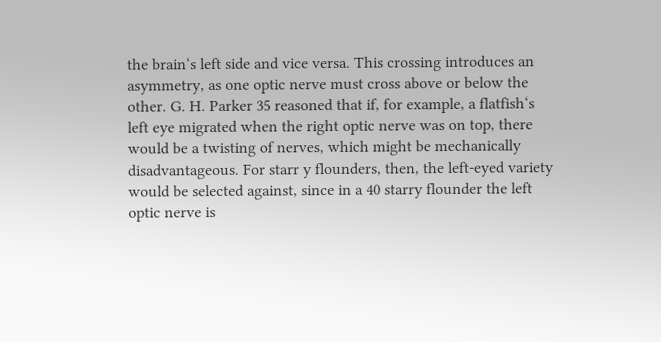the brain‘s left side and vice versa. This crossing introduces an asymmetry, as one optic nerve must cross above or below the other. G. H. Parker 35 reasoned that if, for example, a flatfish‘s left eye migrated when the right optic nerve was on top, there would be a twisting of nerves, which might be mechanically disadvantageous. For starr y flounders, then, the left-eyed variety would be selected against, since in a 40 starry flounder the left optic nerve is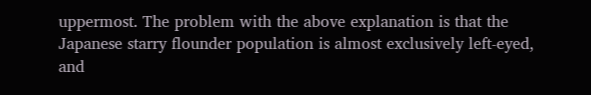uppermost. The problem with the above explanation is that the Japanese starry flounder population is almost exclusively left-eyed, and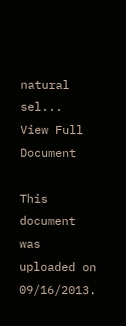natural sel...
View Full Document

This document was uploaded on 09/16/2013.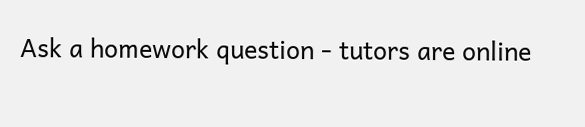Ask a homework question - tutors are online